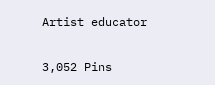Artist educator

3,052 Pins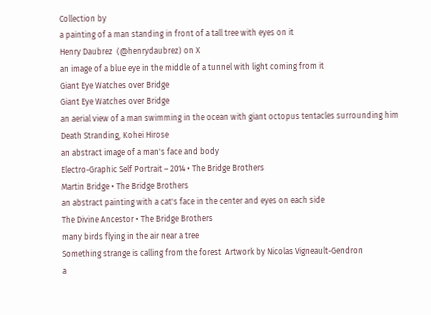Collection by
a painting of a man standing in front of a tall tree with eyes on it
Henry Daubrez  (@henrydaubrez) on X
an image of a blue eye in the middle of a tunnel with light coming from it
Giant Eye Watches over Bridge
Giant Eye Watches over Bridge
an aerial view of a man swimming in the ocean with giant octopus tentacles surrounding him
Death Stranding, Kohei Hirose
an abstract image of a man's face and body
Electro-Graphic Self Portrait – 2014 • The Bridge Brothers
Martin Bridge • The Bridge Brothers
an abstract painting with a cat's face in the center and eyes on each side
The Divine Ancestor • The Bridge Brothers
many birds flying in the air near a tree
Something strange is calling from the forest  Artwork by Nicolas Vigneault-Gendron
a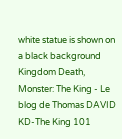white statue is shown on a black background
Kingdom Death, Monster: The King - Le blog de Thomas DAVID
KD-The King 101